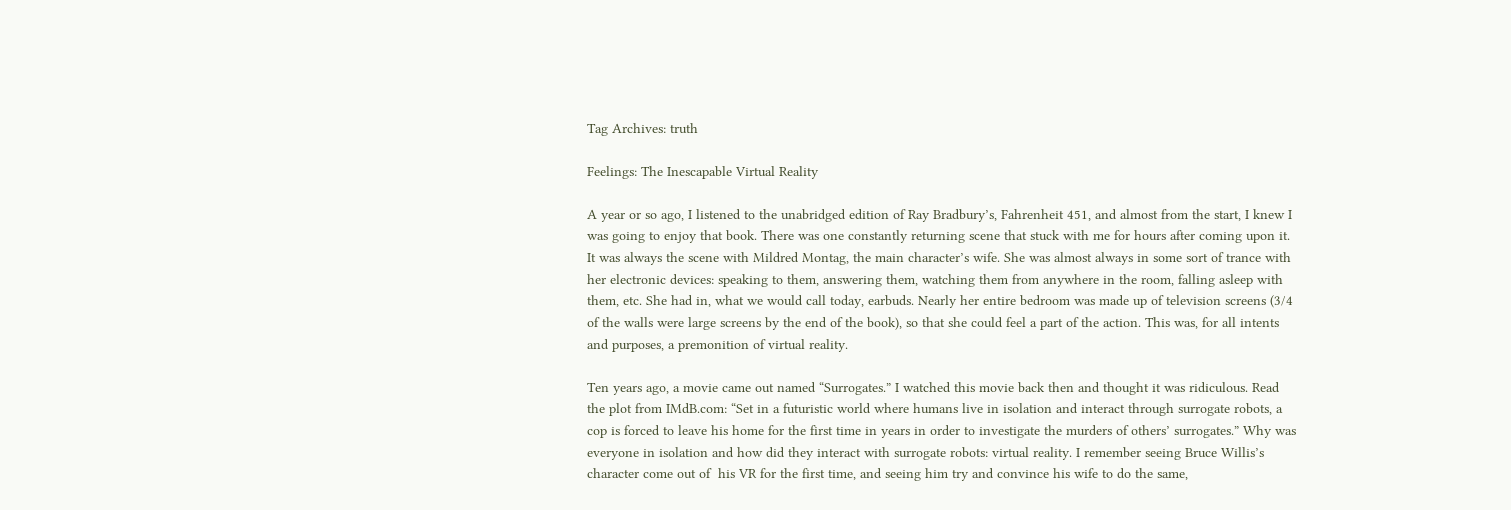Tag Archives: truth

Feelings: The Inescapable Virtual Reality

A year or so ago, I listened to the unabridged edition of Ray Bradbury’s, Fahrenheit 451, and almost from the start, I knew I was going to enjoy that book. There was one constantly returning scene that stuck with me for hours after coming upon it. It was always the scene with Mildred Montag, the main character’s wife. She was almost always in some sort of trance with her electronic devices: speaking to them, answering them, watching them from anywhere in the room, falling asleep with them, etc. She had in, what we would call today, earbuds. Nearly her entire bedroom was made up of television screens (3/4 of the walls were large screens by the end of the book), so that she could feel a part of the action. This was, for all intents and purposes, a premonition of virtual reality.

Ten years ago, a movie came out named “Surrogates.” I watched this movie back then and thought it was ridiculous. Read the plot from IMdB.com: “Set in a futuristic world where humans live in isolation and interact through surrogate robots, a cop is forced to leave his home for the first time in years in order to investigate the murders of others’ surrogates.” Why was everyone in isolation and how did they interact with surrogate robots: virtual reality. I remember seeing Bruce Willis’s character come out of  his VR for the first time, and seeing him try and convince his wife to do the same,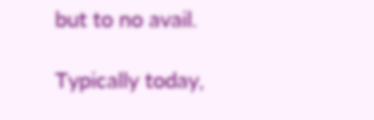but to no avail.

Typically today,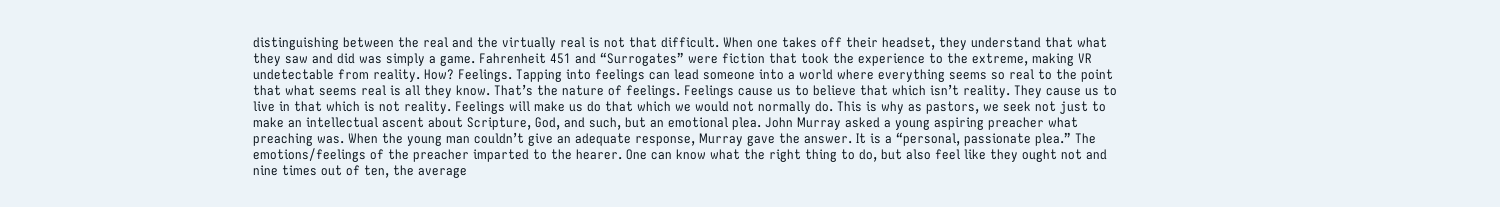distinguishing between the real and the virtually real is not that difficult. When one takes off their headset, they understand that what they saw and did was simply a game. Fahrenheit 451 and “Surrogates” were fiction that took the experience to the extreme, making VR undetectable from reality. How? Feelings. Tapping into feelings can lead someone into a world where everything seems so real to the point that what seems real is all they know. That’s the nature of feelings. Feelings cause us to believe that which isn’t reality. They cause us to live in that which is not reality. Feelings will make us do that which we would not normally do. This is why as pastors, we seek not just to make an intellectual ascent about Scripture, God, and such, but an emotional plea. John Murray asked a young aspiring preacher what preaching was. When the young man couldn’t give an adequate response, Murray gave the answer. It is a “personal, passionate plea.” The emotions/feelings of the preacher imparted to the hearer. One can know what the right thing to do, but also feel like they ought not and nine times out of ten, the average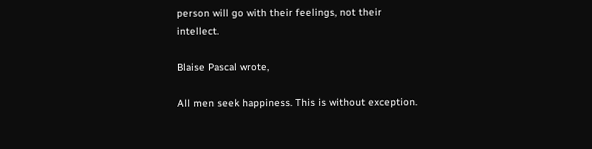person will go with their feelings, not their intellect.

Blaise Pascal wrote,

All men seek happiness. This is without exception.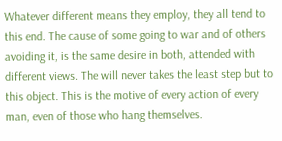Whatever different means they employ, they all tend to this end. The cause of some going to war and of others avoiding it, is the same desire in both, attended with different views. The will never takes the least step but to this object. This is the motive of every action of every man, even of those who hang themselves.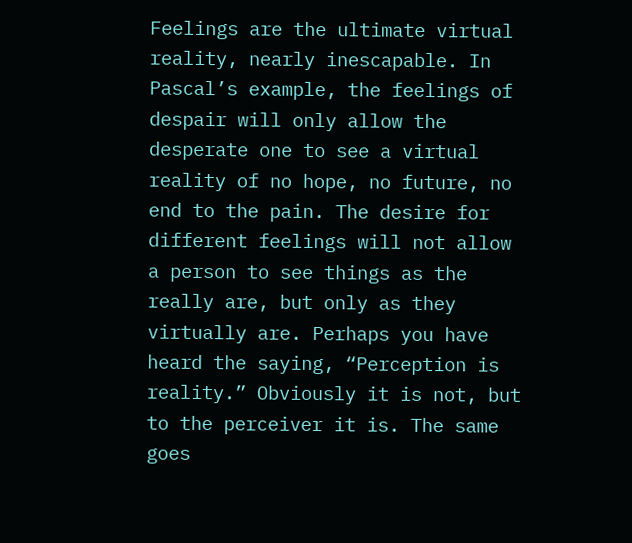Feelings are the ultimate virtual reality, nearly inescapable. In Pascal’s example, the feelings of despair will only allow the desperate one to see a virtual reality of no hope, no future, no end to the pain. The desire for different feelings will not allow a person to see things as the really are, but only as they virtually are. Perhaps you have heard the saying, “Perception is reality.” Obviously it is not, but to the perceiver it is. The same goes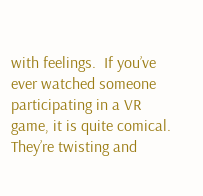with feelings.  If you’ve ever watched someone participating in a VR game, it is quite comical. They’re twisting and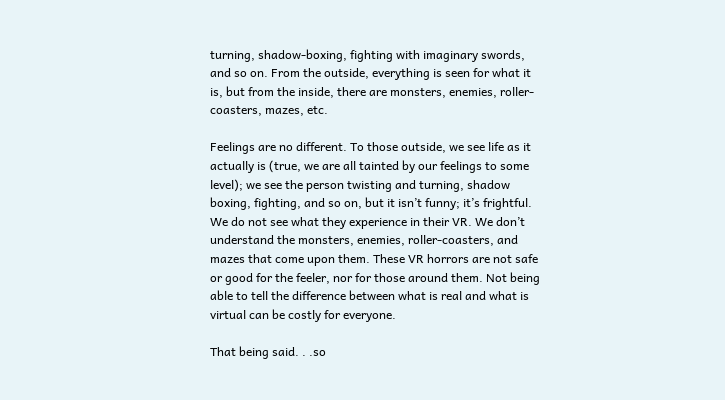turning, shadow-boxing, fighting with imaginary swords, and so on. From the outside, everything is seen for what it is, but from the inside, there are monsters, enemies, roller-coasters, mazes, etc.

Feelings are no different. To those outside, we see life as it actually is (true, we are all tainted by our feelings to some level); we see the person twisting and turning, shadow boxing, fighting, and so on, but it isn’t funny; it’s frightful. We do not see what they experience in their VR. We don’t understand the monsters, enemies, roller-coasters, and mazes that come upon them. These VR horrors are not safe or good for the feeler, nor for those around them. Not being able to tell the difference between what is real and what is virtual can be costly for everyone.

That being said. . .so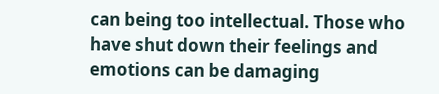can being too intellectual. Those who have shut down their feelings and emotions can be damaging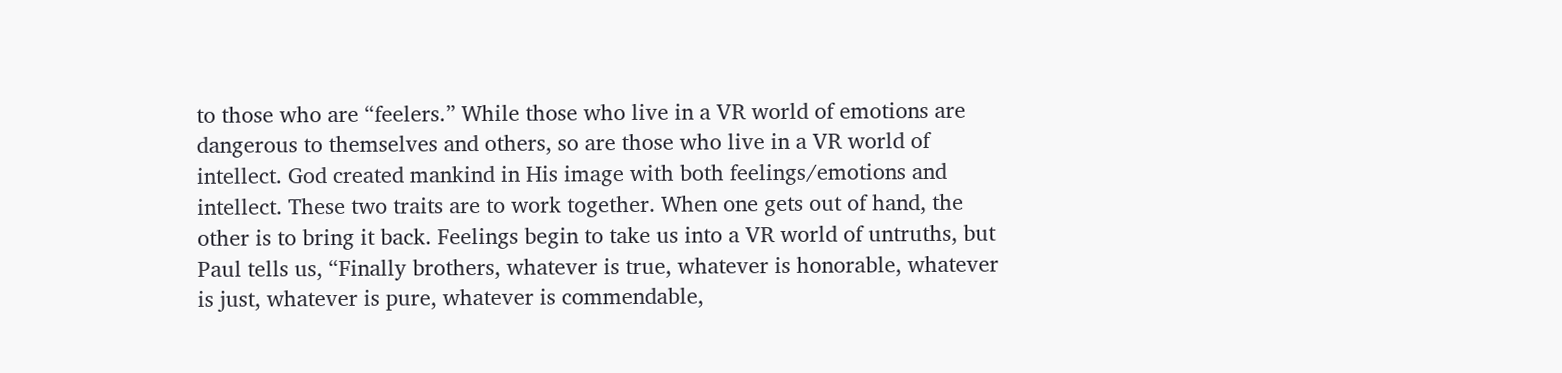to those who are “feelers.” While those who live in a VR world of emotions are dangerous to themselves and others, so are those who live in a VR world of intellect. God created mankind in His image with both feelings/emotions and intellect. These two traits are to work together. When one gets out of hand, the other is to bring it back. Feelings begin to take us into a VR world of untruths, but Paul tells us, “Finally brothers, whatever is true, whatever is honorable, whatever is just, whatever is pure, whatever is commendable,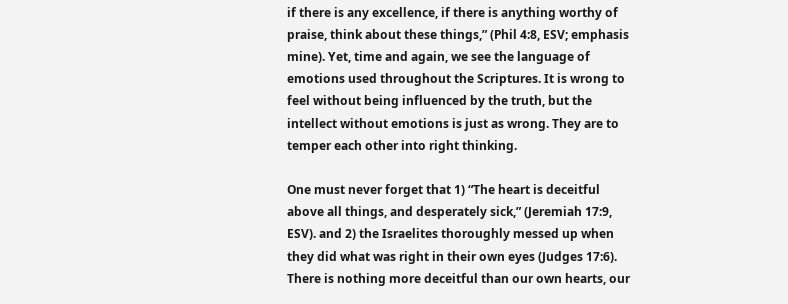if there is any excellence, if there is anything worthy of praise, think about these things,” (Phil 4:8, ESV; emphasis mine). Yet, time and again, we see the language of emotions used throughout the Scriptures. It is wrong to feel without being influenced by the truth, but the intellect without emotions is just as wrong. They are to temper each other into right thinking.

One must never forget that 1) “The heart is deceitful above all things, and desperately sick,” (Jeremiah 17:9, ESV). and 2) the Israelites thoroughly messed up when they did what was right in their own eyes (Judges 17:6).  There is nothing more deceitful than our own hearts, our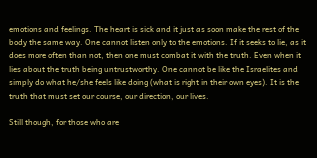emotions and feelings. The heart is sick and it just as soon make the rest of the body the same way. One cannot listen only to the emotions. If it seeks to lie, as it does more often than not, then one must combat it with the truth. Even when it lies about the truth being untrustworthy. One cannot be like the Israelites and simply do what he/she feels like doing (what is right in their own eyes). It is the truth that must set our course, our direction, our lives.

Still though, for those who are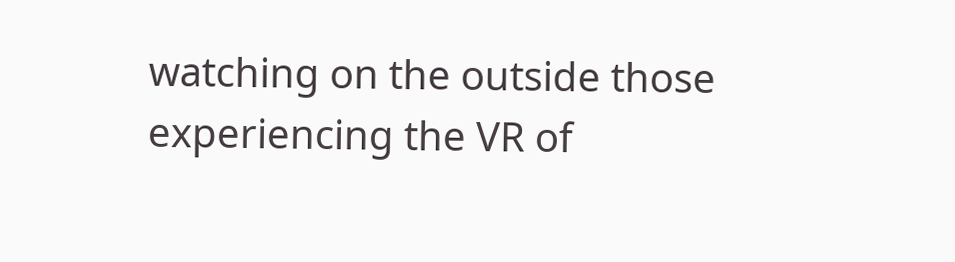watching on the outside those experiencing the VR of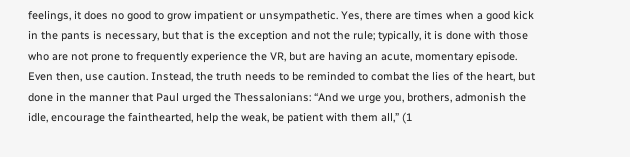feelings, it does no good to grow impatient or unsympathetic. Yes, there are times when a good kick in the pants is necessary, but that is the exception and not the rule; typically, it is done with those who are not prone to frequently experience the VR, but are having an acute, momentary episode. Even then, use caution. Instead, the truth needs to be reminded to combat the lies of the heart, but done in the manner that Paul urged the Thessalonians: “And we urge you, brothers, admonish the idle, encourage the fainthearted, help the weak, be patient with them all,” (1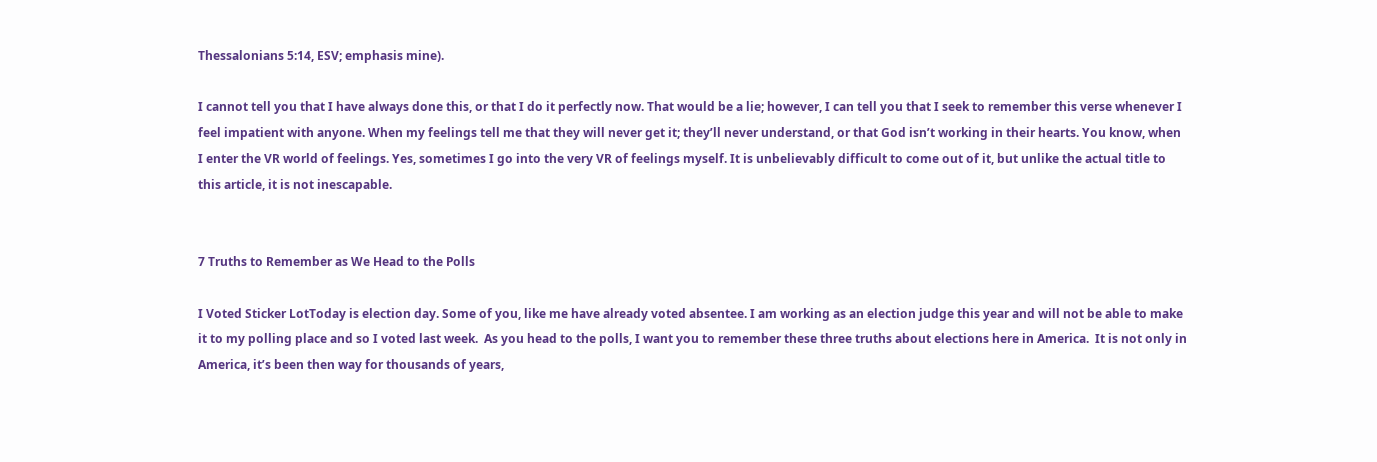Thessalonians 5:14, ESV; emphasis mine).

I cannot tell you that I have always done this, or that I do it perfectly now. That would be a lie; however, I can tell you that I seek to remember this verse whenever I feel impatient with anyone. When my feelings tell me that they will never get it; they’ll never understand, or that God isn’t working in their hearts. You know, when I enter the VR world of feelings. Yes, sometimes I go into the very VR of feelings myself. It is unbelievably difficult to come out of it, but unlike the actual title to this article, it is not inescapable.


7 Truths to Remember as We Head to the Polls

I Voted Sticker LotToday is election day. Some of you, like me have already voted absentee. I am working as an election judge this year and will not be able to make it to my polling place and so I voted last week.  As you head to the polls, I want you to remember these three truths about elections here in America.  It is not only in America, it’s been then way for thousands of years,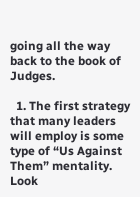going all the way back to the book of Judges.

  1. The first strategy that many leaders will employ is some type of “Us Against Them” mentality.  Look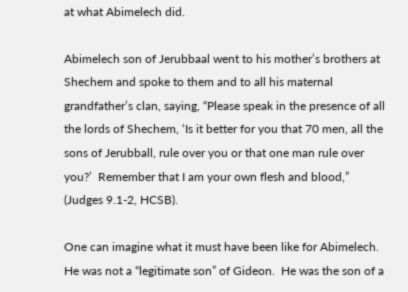at what Abimelech did.

Abimelech son of Jerubbaal went to his mother’s brothers at Shechem and spoke to them and to all his maternal grandfather’s clan, saying, “Please speak in the presence of all the lords of Shechem, ‘Is it better for you that 70 men, all the sons of Jerubball, rule over you or that one man rule over you?’  Remember that I am your own flesh and blood,” (Judges 9.1-2, HCSB).

One can imagine what it must have been like for Abimelech.  He was not a “legitimate son” of Gideon.  He was the son of a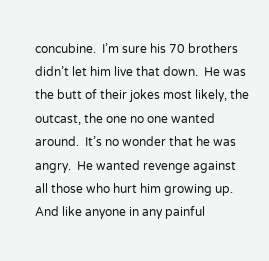concubine.  I’m sure his 70 brothers didn’t let him live that down.  He was the butt of their jokes most likely, the outcast, the one no one wanted around.  It’s no wonder that he was angry.  He wanted revenge against all those who hurt him growing up.  And like anyone in any painful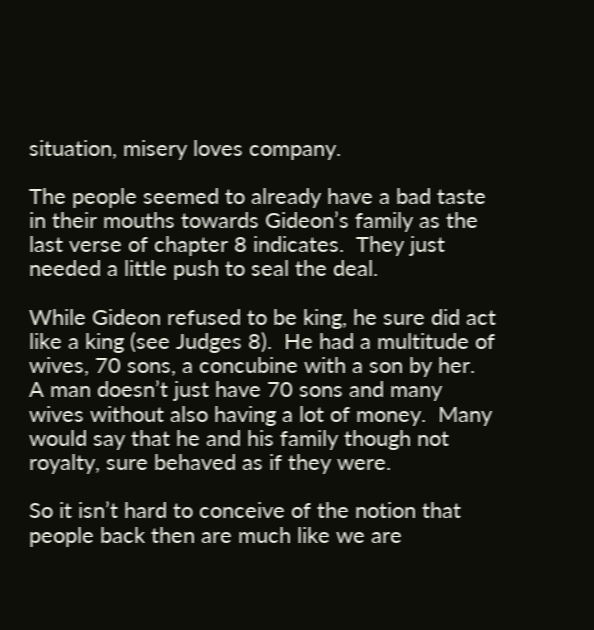situation, misery loves company.

The people seemed to already have a bad taste in their mouths towards Gideon’s family as the last verse of chapter 8 indicates.  They just needed a little push to seal the deal.

While Gideon refused to be king, he sure did act like a king (see Judges 8).  He had a multitude of wives, 70 sons, a concubine with a son by her.  A man doesn’t just have 70 sons and many wives without also having a lot of money.  Many would say that he and his family though not royalty, sure behaved as if they were.

So it isn’t hard to conceive of the notion that people back then are much like we are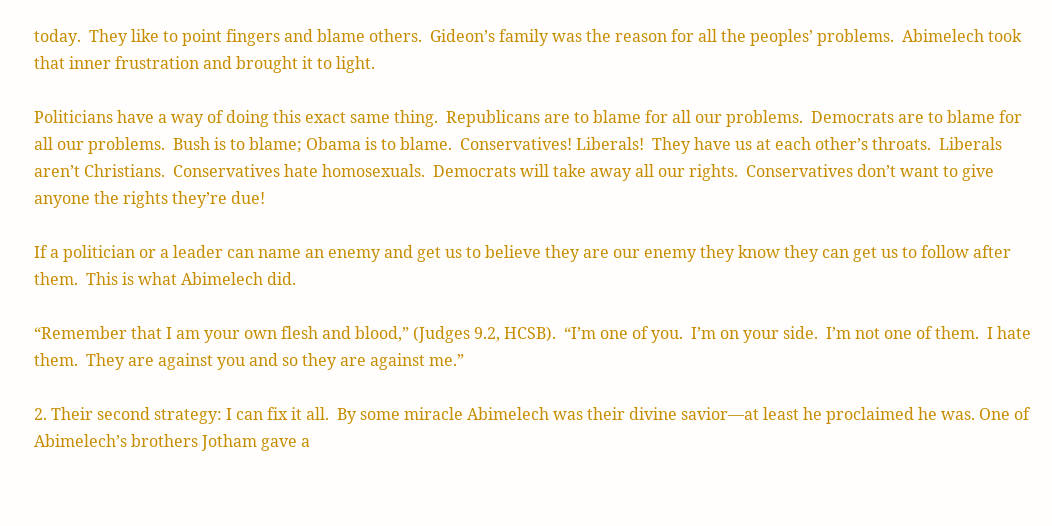today.  They like to point fingers and blame others.  Gideon’s family was the reason for all the peoples’ problems.  Abimelech took that inner frustration and brought it to light.

Politicians have a way of doing this exact same thing.  Republicans are to blame for all our problems.  Democrats are to blame for all our problems.  Bush is to blame; Obama is to blame.  Conservatives! Liberals!  They have us at each other’s throats.  Liberals aren’t Christians.  Conservatives hate homosexuals.  Democrats will take away all our rights.  Conservatives don’t want to give anyone the rights they’re due!

If a politician or a leader can name an enemy and get us to believe they are our enemy they know they can get us to follow after them.  This is what Abimelech did.

“Remember that I am your own flesh and blood,” (Judges 9.2, HCSB).  “I’m one of you.  I’m on your side.  I’m not one of them.  I hate them.  They are against you and so they are against me.”

2. Their second strategy: I can fix it all.  By some miracle Abimelech was their divine savior—at least he proclaimed he was. One of Abimelech’s brothers Jotham gave a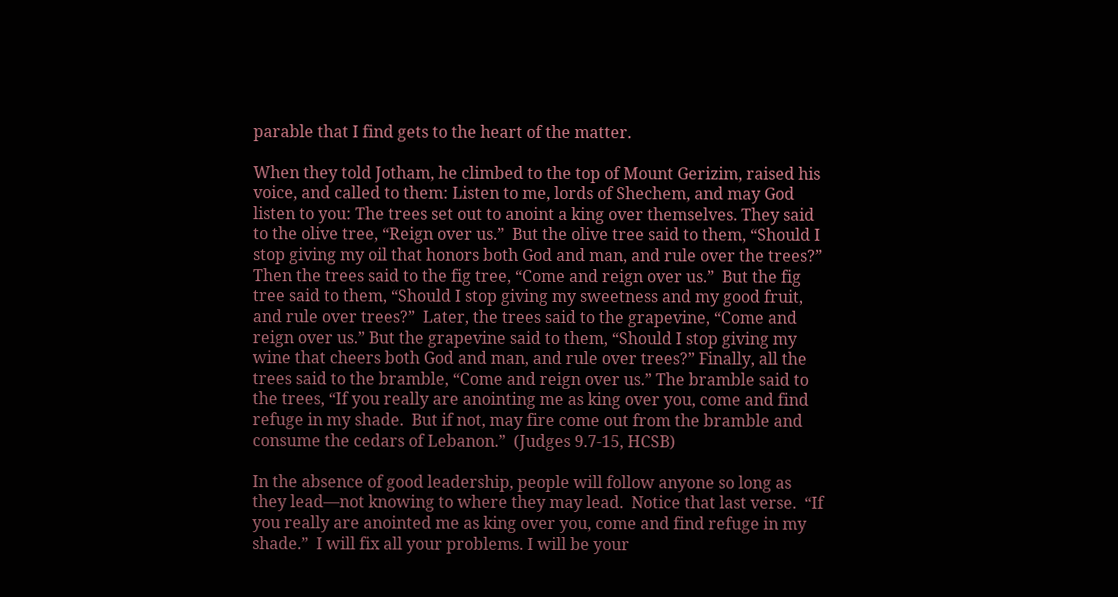parable that I find gets to the heart of the matter.

When they told Jotham, he climbed to the top of Mount Gerizim, raised his voice, and called to them: Listen to me, lords of Shechem, and may God listen to you: The trees set out to anoint a king over themselves. They said to the olive tree, “Reign over us.”  But the olive tree said to them, “Should I stop giving my oil that honors both God and man, and rule over the trees?”  Then the trees said to the fig tree, “Come and reign over us.”  But the fig tree said to them, “Should I stop giving my sweetness and my good fruit, and rule over trees?”  Later, the trees said to the grapevine, “Come and reign over us.” But the grapevine said to them, “Should I stop giving my wine that cheers both God and man, and rule over trees?” Finally, all the trees said to the bramble, “Come and reign over us.” The bramble said to the trees, “If you really are anointing me as king over you, come and find refuge in my shade.  But if not, may fire come out from the bramble and consume the cedars of Lebanon.”  (Judges 9.7-15, HCSB)

In the absence of good leadership, people will follow anyone so long as they lead—not knowing to where they may lead.  Notice that last verse.  “If you really are anointed me as king over you, come and find refuge in my shade.”  I will fix all your problems. I will be your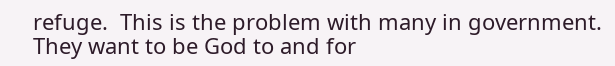refuge.  This is the problem with many in government.  They want to be God to and for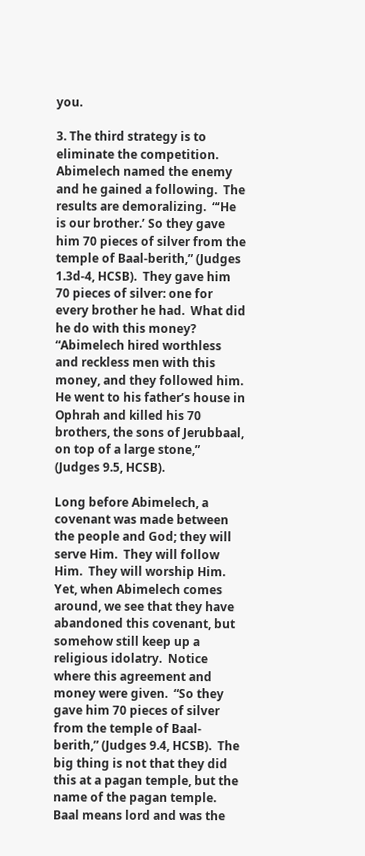you.

3. The third strategy is to eliminate the competition.  Abimelech named the enemy and he gained a following.  The results are demoralizing.  “‘He is our brother.’ So they gave him 70 pieces of silver from the temple of Baal-berith,” (Judges 1.3d-4, HCSB).  They gave him 70 pieces of silver: one for every brother he had.  What did he do with this money?  “Abimelech hired worthless and reckless men with this money, and they followed him.  He went to his father’s house in Ophrah and killed his 70 brothers, the sons of Jerubbaal, on top of a large stone,” (Judges 9.5, HCSB).

Long before Abimelech, a covenant was made between the people and God; they will serve Him.  They will follow Him.  They will worship Him. Yet, when Abimelech comes around, we see that they have abandoned this covenant, but somehow still keep up a religious idolatry.  Notice where this agreement and money were given.  “So they gave him 70 pieces of silver from the temple of Baal-berith,” (Judges 9.4, HCSB).  The big thing is not that they did this at a pagan temple, but the name of the pagan temple.  Baal means lord and was the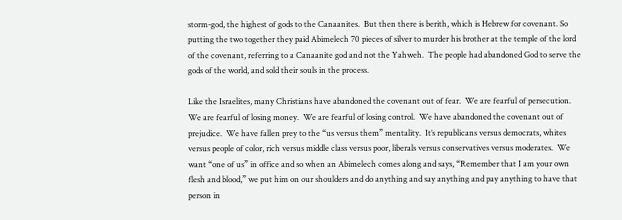storm-god, the highest of gods to the Canaanites.  But then there is berith, which is Hebrew for covenant. So putting the two together they paid Abimelech 70 pieces of silver to murder his brother at the temple of the lord of the covenant, referring to a Canaanite god and not the Yahweh.  The people had abandoned God to serve the gods of the world, and sold their souls in the process.

Like the Israelites, many Christians have abandoned the covenant out of fear.  We are fearful of persecution.  We are fearful of losing money.  We are fearful of losing control.  We have abandoned the covenant out of prejudice.  We have fallen prey to the “us versus them” mentality.  It’s republicans versus democrats, whites versus people of color, rich versus middle class versus poor, liberals versus conservatives versus moderates.  We want “one of us” in office and so when an Abimelech comes along and says, “Remember that I am your own flesh and blood,” we put him on our shoulders and do anything and say anything and pay anything to have that person in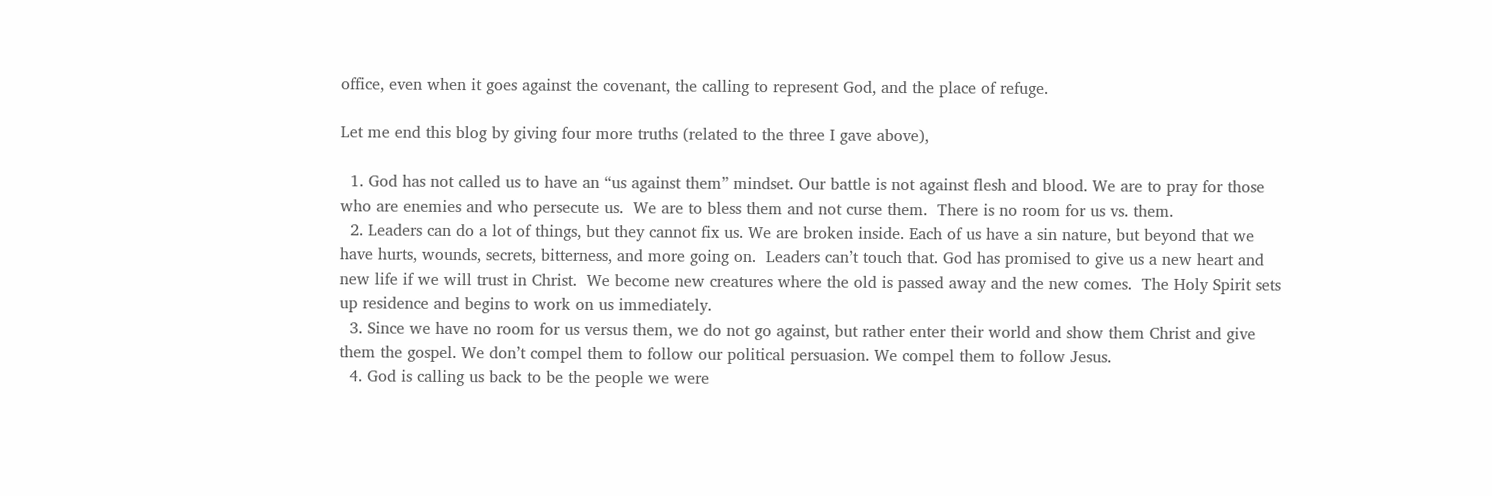office, even when it goes against the covenant, the calling to represent God, and the place of refuge.

Let me end this blog by giving four more truths (related to the three I gave above),

  1. God has not called us to have an “us against them” mindset. Our battle is not against flesh and blood. We are to pray for those who are enemies and who persecute us.  We are to bless them and not curse them.  There is no room for us vs. them.
  2. Leaders can do a lot of things, but they cannot fix us. We are broken inside. Each of us have a sin nature, but beyond that we have hurts, wounds, secrets, bitterness, and more going on.  Leaders can’t touch that. God has promised to give us a new heart and new life if we will trust in Christ.  We become new creatures where the old is passed away and the new comes.  The Holy Spirit sets up residence and begins to work on us immediately.
  3. Since we have no room for us versus them, we do not go against, but rather enter their world and show them Christ and give them the gospel. We don’t compel them to follow our political persuasion. We compel them to follow Jesus.
  4. God is calling us back to be the people we were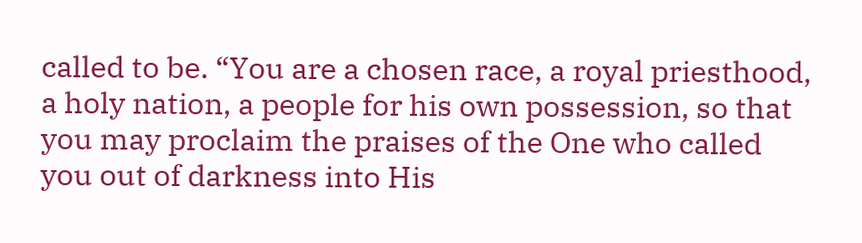called to be. “You are a chosen race, a royal priesthood, a holy nation, a people for his own possession, so that you may proclaim the praises of the One who called you out of darkness into His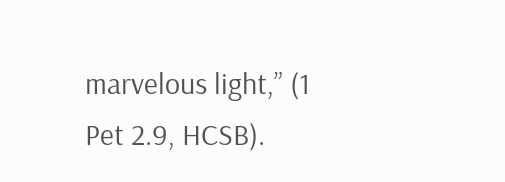marvelous light,” (1 Pet 2.9, HCSB).